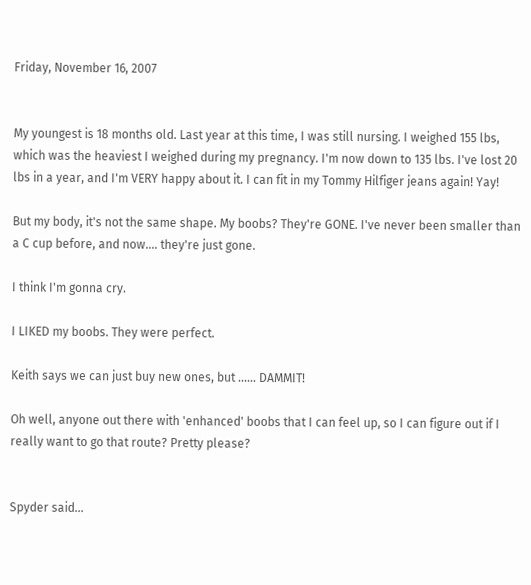Friday, November 16, 2007


My youngest is 18 months old. Last year at this time, I was still nursing. I weighed 155 lbs, which was the heaviest I weighed during my pregnancy. I'm now down to 135 lbs. I've lost 20 lbs in a year, and I'm VERY happy about it. I can fit in my Tommy Hilfiger jeans again! Yay!

But my body, it's not the same shape. My boobs? They're GONE. I've never been smaller than a C cup before, and now.... they're just gone.

I think I'm gonna cry.

I LIKED my boobs. They were perfect.

Keith says we can just buy new ones, but ...... DAMMIT!

Oh well, anyone out there with 'enhanced' boobs that I can feel up, so I can figure out if I really want to go that route? Pretty please?


Spyder said...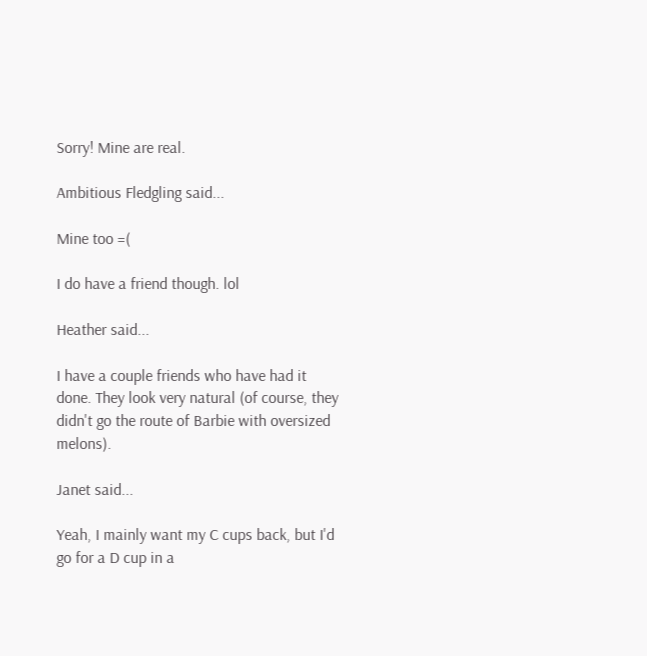Sorry! Mine are real.

Ambitious Fledgling said...

Mine too =(

I do have a friend though. lol

Heather said...

I have a couple friends who have had it done. They look very natural (of course, they didn't go the route of Barbie with oversized melons).

Janet said...

Yeah, I mainly want my C cups back, but I'd go for a D cup in a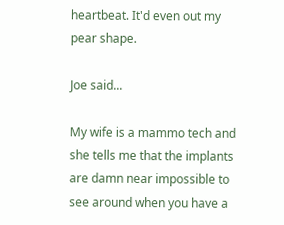heartbeat. It'd even out my pear shape.

Joe said...

My wife is a mammo tech and she tells me that the implants are damn near impossible to see around when you have a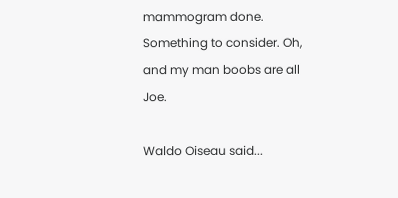mammogram done. Something to consider. Oh, and my man boobs are all Joe.

Waldo Oiseau said...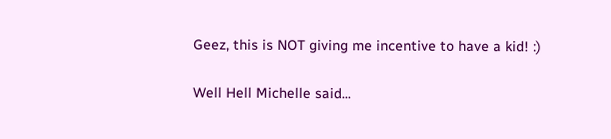Geez, this is NOT giving me incentive to have a kid! :)

Well Hell Michelle said...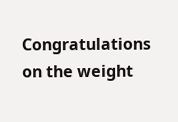Congratulations on the weight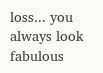loss... you always look fabulous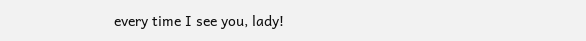every time I see you, lady!